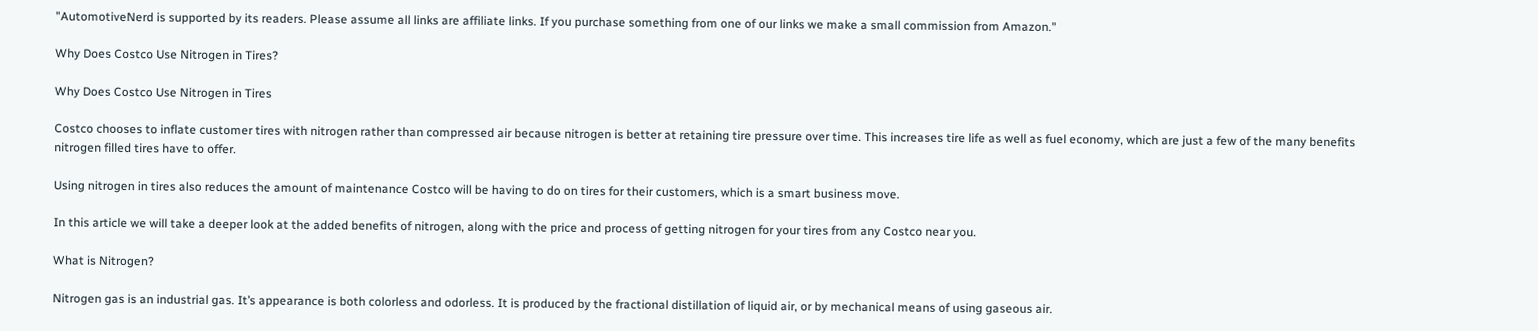"AutomotiveNerd is supported by its readers. Please assume all links are affiliate links. If you purchase something from one of our links we make a small commission from Amazon."

Why Does Costco Use Nitrogen in Tires?

Why Does Costco Use Nitrogen in Tires

Costco chooses to inflate customer tires with nitrogen rather than compressed air because nitrogen is better at retaining tire pressure over time. This increases tire life as well as fuel economy, which are just a few of the many benefits nitrogen filled tires have to offer.

Using nitrogen in tires also reduces the amount of maintenance Costco will be having to do on tires for their customers, which is a smart business move.

In this article we will take a deeper look at the added benefits of nitrogen, along with the price and process of getting nitrogen for your tires from any Costco near you.

What is Nitrogen?

Nitrogen gas is an industrial gas. It’s appearance is both colorless and odorless. It is produced by the fractional distillation of liquid air, or by mechanical means of using gaseous air.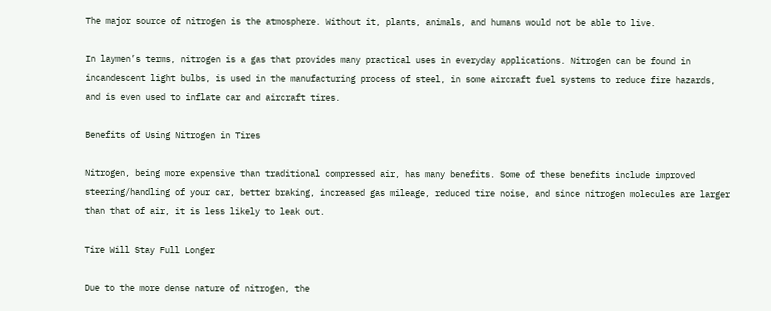The major source of nitrogen is the atmosphere. Without it, plants, animals, and humans would not be able to live.

In laymen’s terms, nitrogen is a gas that provides many practical uses in everyday applications. Nitrogen can be found in incandescent light bulbs, is used in the manufacturing process of steel, in some aircraft fuel systems to reduce fire hazards, and is even used to inflate car and aircraft tires.

Benefits of Using Nitrogen in Tires

Nitrogen, being more expensive than traditional compressed air, has many benefits. Some of these benefits include improved steering/handling of your car, better braking, increased gas mileage, reduced tire noise, and since nitrogen molecules are larger than that of air, it is less likely to leak out.

Tire Will Stay Full Longer

Due to the more dense nature of nitrogen, the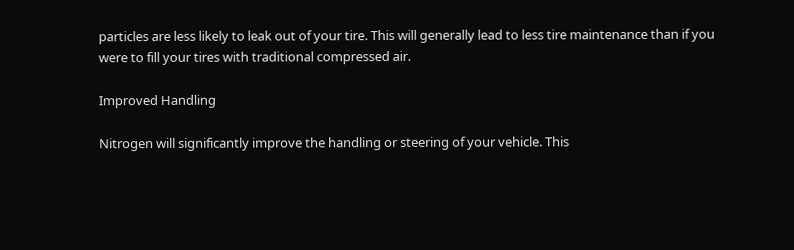particles are less likely to leak out of your tire. This will generally lead to less tire maintenance than if you were to fill your tires with traditional compressed air.

Improved Handling

Nitrogen will significantly improve the handling or steering of your vehicle. This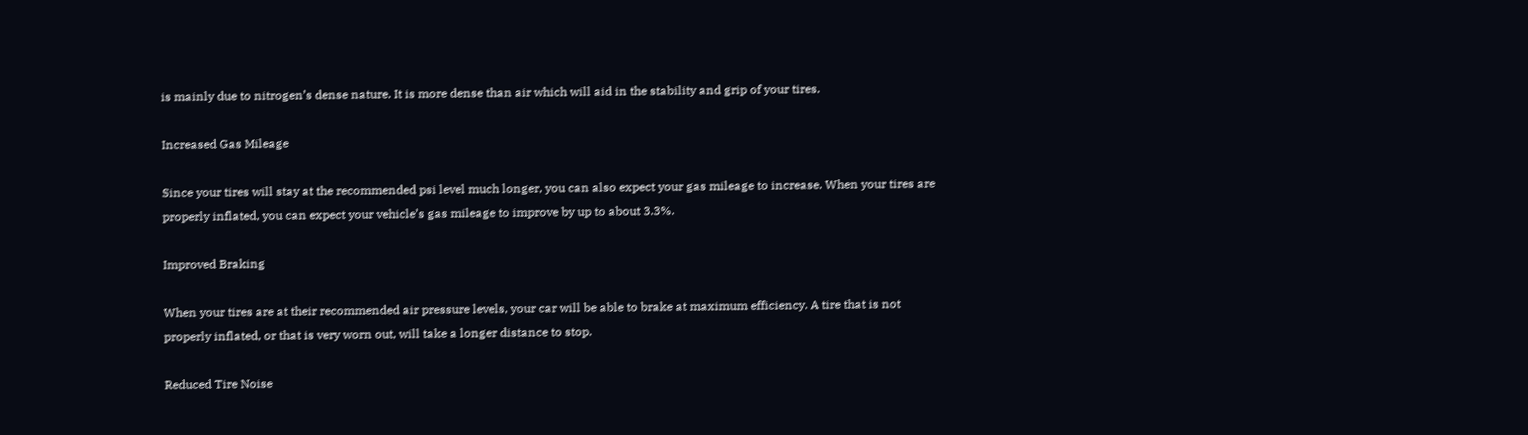is mainly due to nitrogen’s dense nature. It is more dense than air which will aid in the stability and grip of your tires.

Increased Gas Mileage

Since your tires will stay at the recommended psi level much longer, you can also expect your gas mileage to increase. When your tires are properly inflated, you can expect your vehicle’s gas mileage to improve by up to about 3.3%.

Improved Braking

When your tires are at their recommended air pressure levels, your car will be able to brake at maximum efficiency. A tire that is not properly inflated, or that is very worn out, will take a longer distance to stop.

Reduced Tire Noise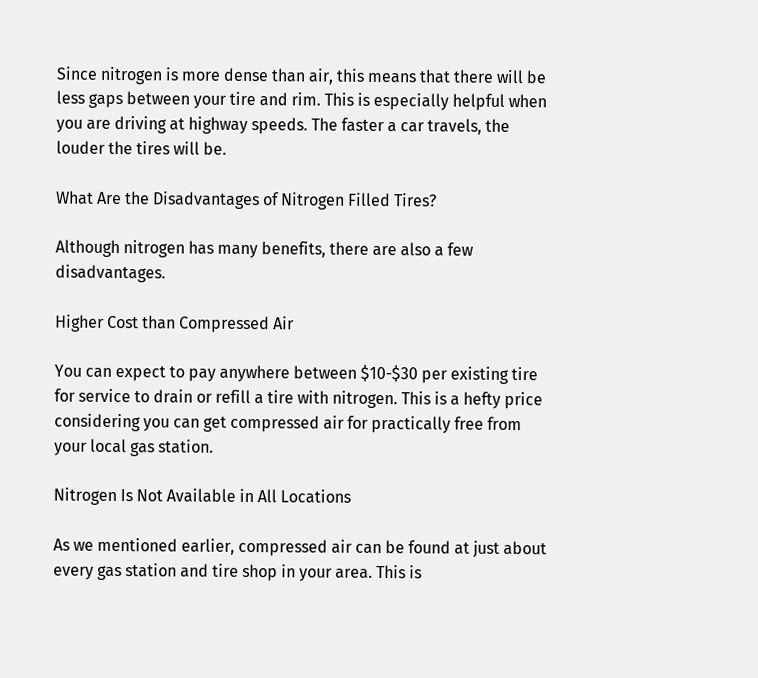Since nitrogen is more dense than air, this means that there will be less gaps between your tire and rim. This is especially helpful when you are driving at highway speeds. The faster a car travels, the louder the tires will be.

What Are the Disadvantages of Nitrogen Filled Tires?

Although nitrogen has many benefits, there are also a few disadvantages.

Higher Cost than Compressed Air

You can expect to pay anywhere between $10-$30 per existing tire for service to drain or refill a tire with nitrogen. This is a hefty price considering you can get compressed air for practically free from your local gas station.

Nitrogen Is Not Available in All Locations

As we mentioned earlier, compressed air can be found at just about every gas station and tire shop in your area. This is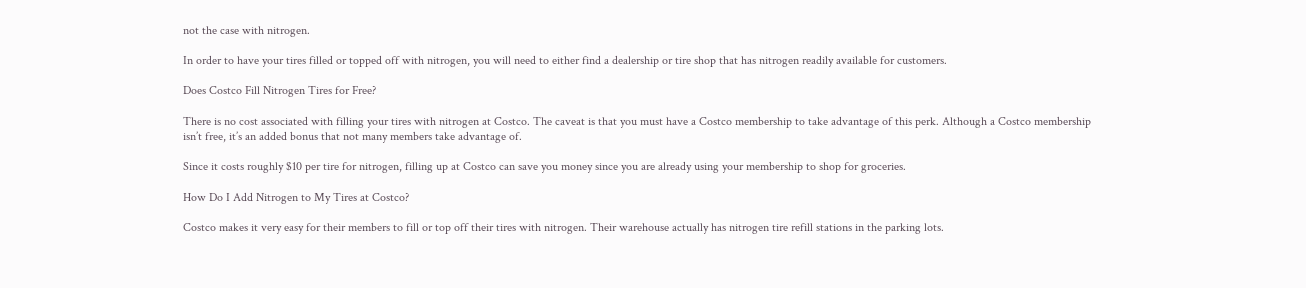not the case with nitrogen.

In order to have your tires filled or topped off with nitrogen, you will need to either find a dealership or tire shop that has nitrogen readily available for customers.

Does Costco Fill Nitrogen Tires for Free?

There is no cost associated with filling your tires with nitrogen at Costco. The caveat is that you must have a Costco membership to take advantage of this perk. Although a Costco membership isn’t free, it’s an added bonus that not many members take advantage of.

Since it costs roughly $10 per tire for nitrogen, filling up at Costco can save you money since you are already using your membership to shop for groceries.

How Do I Add Nitrogen to My Tires at Costco?

Costco makes it very easy for their members to fill or top off their tires with nitrogen. Their warehouse actually has nitrogen tire refill stations in the parking lots.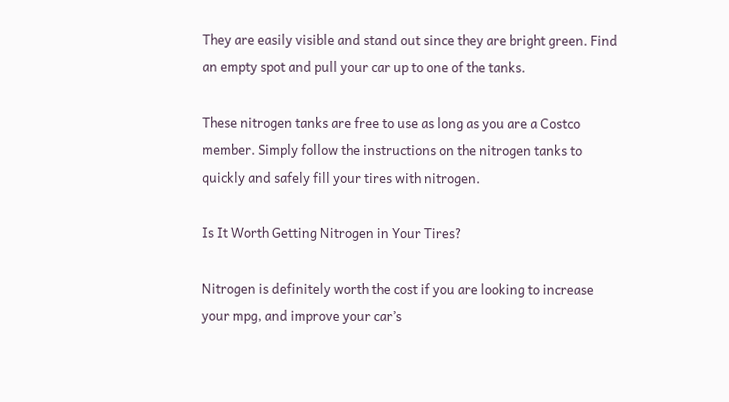They are easily visible and stand out since they are bright green. Find an empty spot and pull your car up to one of the tanks.

These nitrogen tanks are free to use as long as you are a Costco member. Simply follow the instructions on the nitrogen tanks to quickly and safely fill your tires with nitrogen.

Is It Worth Getting Nitrogen in Your Tires?

Nitrogen is definitely worth the cost if you are looking to increase your mpg, and improve your car’s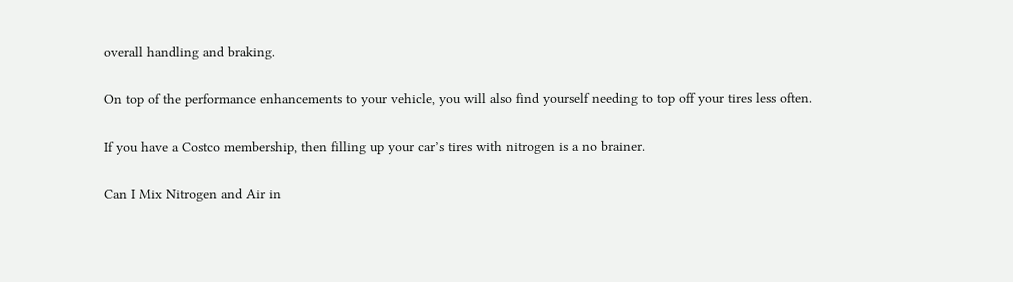overall handling and braking.

On top of the performance enhancements to your vehicle, you will also find yourself needing to top off your tires less often.

If you have a Costco membership, then filling up your car’s tires with nitrogen is a no brainer.

Can I Mix Nitrogen and Air in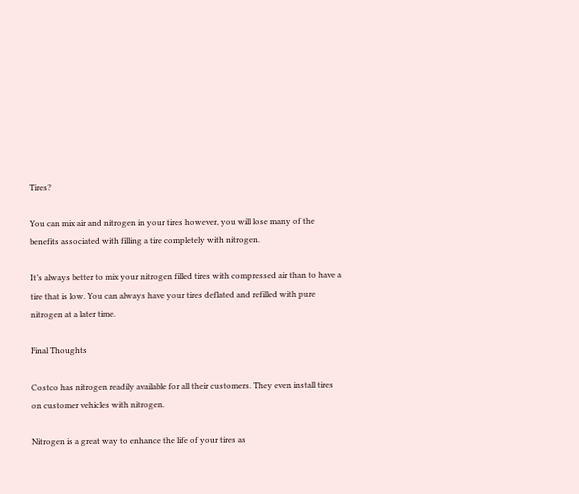Tires?

You can mix air and nitrogen in your tires however, you will lose many of the benefits associated with filling a tire completely with nitrogen.

It’s always better to mix your nitrogen filled tires with compressed air than to have a tire that is low. You can always have your tires deflated and refilled with pure nitrogen at a later time.

Final Thoughts

Costco has nitrogen readily available for all their customers. They even install tires on customer vehicles with nitrogen.

Nitrogen is a great way to enhance the life of your tires as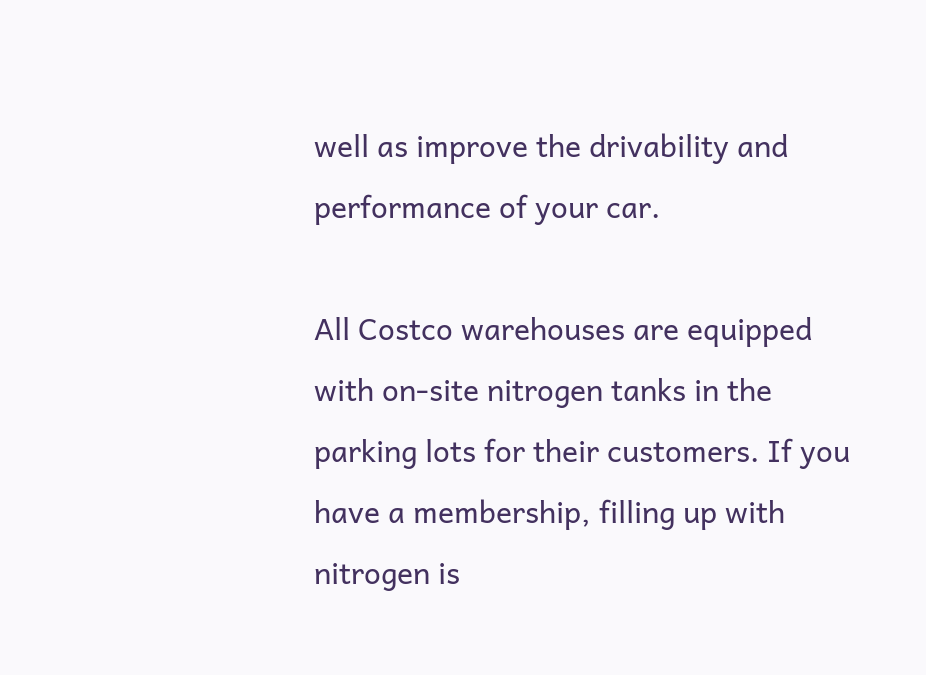well as improve the drivability and performance of your car.

All Costco warehouses are equipped with on-site nitrogen tanks in the parking lots for their customers. If you have a membership, filling up with nitrogen is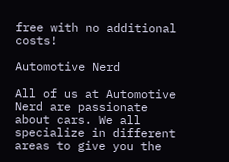free with no additional costs!

Automotive Nerd

All of us at Automotive Nerd are passionate about cars. We all specialize in different areas to give you the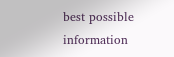best possible information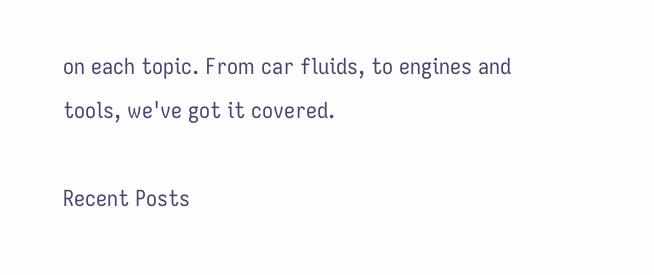on each topic. From car fluids, to engines and tools, we've got it covered.

Recent Posts